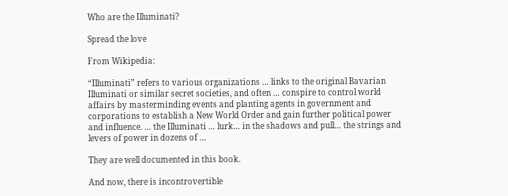Who are the Illuminati?

Spread the love

From Wikipedia:

“Illuminati” refers to various organizations … links to the original Bavarian Illuminati or similar secret societies, and often … conspire to control world affairs by masterminding events and planting agents in government and corporations to establish a New World Order and gain further political power and influence. … the Illuminati … lurk… in the shadows and pull… the strings and levers of power in dozens of …

They are well documented in this book.

And now, there is incontrovertible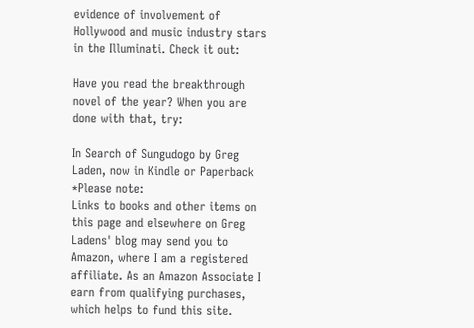evidence of involvement of Hollywood and music industry stars in the Illuminati. Check it out:

Have you read the breakthrough novel of the year? When you are done with that, try:

In Search of Sungudogo by Greg Laden, now in Kindle or Paperback
*Please note:
Links to books and other items on this page and elsewhere on Greg Ladens' blog may send you to Amazon, where I am a registered affiliate. As an Amazon Associate I earn from qualifying purchases, which helps to fund this site.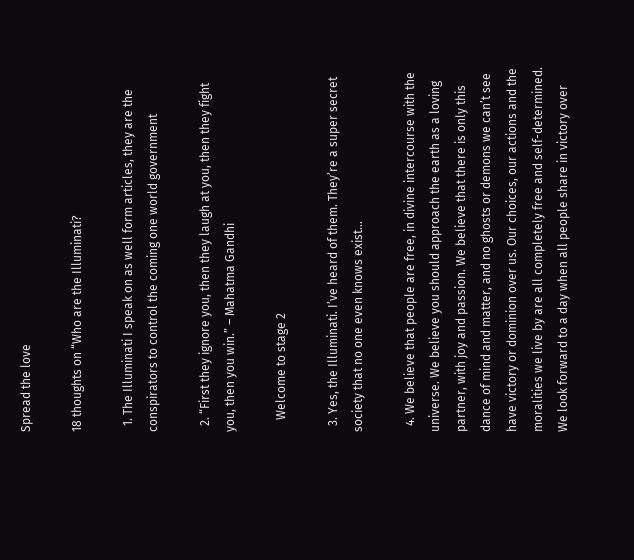Spread the love

18 thoughts on “Who are the Illuminati?

  1. The Illuminati I speak on as well form articles, they are the conspirators to control the coming one world government

  2. “First they ignore you, then they laugh at you, then they fight you, then you win.” – Mahatma Gandhi

    Welcome to stage 2

  3. Yes, the Illuminati. I’ve heard of them. They’re a super secret society that no one even knows exist…

  4. We believe that people are free, in divine intercourse with the universe. We believe you should approach the earth as a loving partner, with joy and passion. We believe that there is only this dance of mind and matter, and no ghosts or demons we can’t see have victory or dominion over us. Our choices, our actions and the moralities we live by are all completely free and self-determined. We look forward to a day when all people share in victory over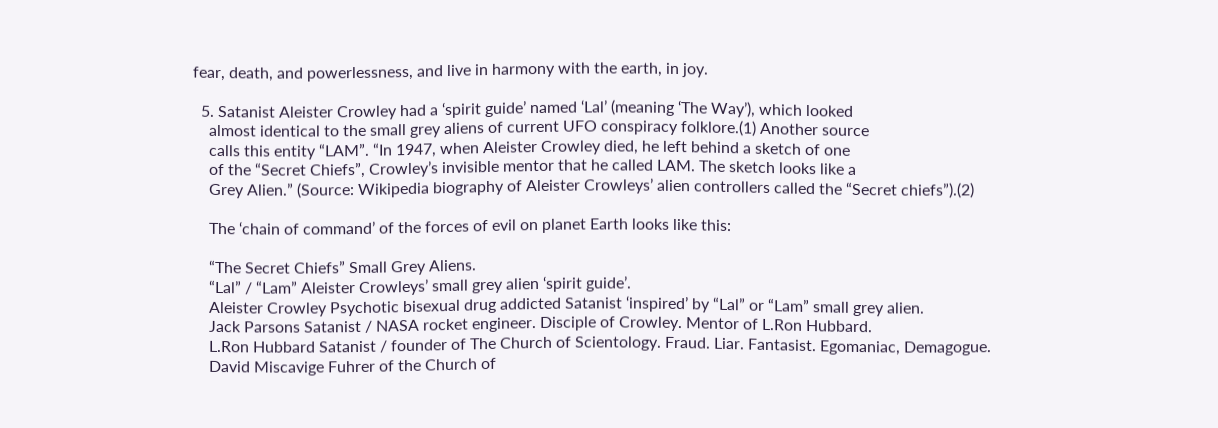fear, death, and powerlessness, and live in harmony with the earth, in joy.

  5. Satanist Aleister Crowley had a ‘spirit guide’ named ‘Lal’ (meaning ‘The Way’), which looked
    almost identical to the small grey aliens of current UFO conspiracy folklore.(1) Another source
    calls this entity “LAM”. “In 1947, when Aleister Crowley died, he left behind a sketch of one
    of the “Secret Chiefs”, Crowley’s invisible mentor that he called LAM. The sketch looks like a
    Grey Alien.” (Source: Wikipedia biography of Aleister Crowleys’ alien controllers called the “Secret chiefs”).(2)

    The ‘chain of command’ of the forces of evil on planet Earth looks like this:

    “The Secret Chiefs” Small Grey Aliens.
    “Lal” / “Lam” Aleister Crowleys’ small grey alien ‘spirit guide’.
    Aleister Crowley Psychotic bisexual drug addicted Satanist ‘inspired’ by “Lal” or “Lam” small grey alien.
    Jack Parsons Satanist / NASA rocket engineer. Disciple of Crowley. Mentor of L.Ron Hubbard.
    L.Ron Hubbard Satanist / founder of The Church of Scientology. Fraud. Liar. Fantasist. Egomaniac, Demagogue.
    David Miscavige Fuhrer of the Church of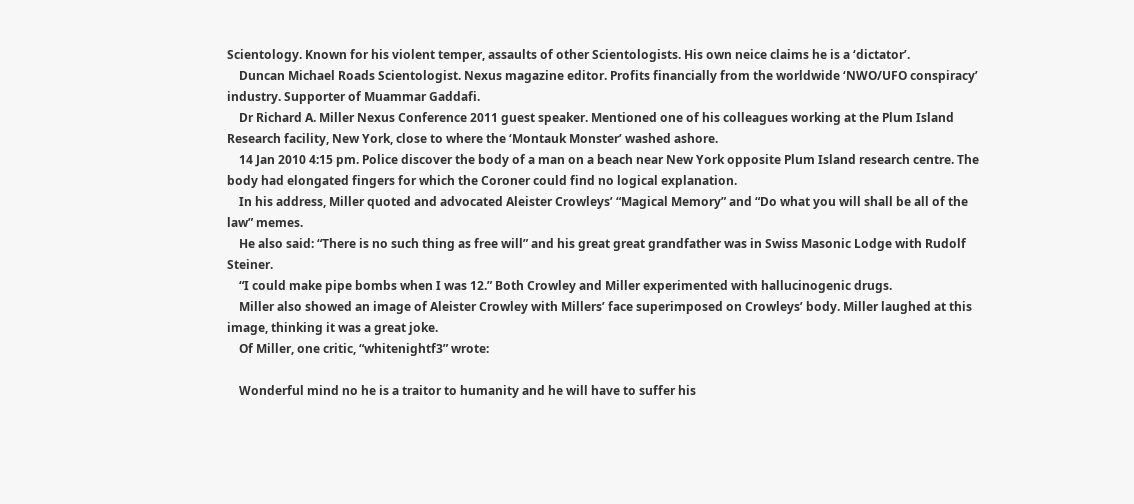Scientology. Known for his violent temper, assaults of other Scientologists. His own neice claims he is a ‘dictator’.
    Duncan Michael Roads Scientologist. Nexus magazine editor. Profits financially from the worldwide ‘NWO/UFO conspiracy’ industry. Supporter of Muammar Gaddafi.
    Dr Richard A. Miller Nexus Conference 2011 guest speaker. Mentioned one of his colleagues working at the Plum Island Research facility, New York, close to where the ‘Montauk Monster’ washed ashore.
    14 Jan 2010 4:15 pm. Police discover the body of a man on a beach near New York opposite Plum Island research centre. The body had elongated fingers for which the Coroner could find no logical explanation.
    In his address, Miller quoted and advocated Aleister Crowleys’ “Magical Memory” and “Do what you will shall be all of the law” memes.
    He also said: “There is no such thing as free will” and his great great grandfather was in Swiss Masonic Lodge with Rudolf Steiner.
    “I could make pipe bombs when I was 12.” Both Crowley and Miller experimented with hallucinogenic drugs.
    Miller also showed an image of Aleister Crowley with Millers’ face superimposed on Crowleys’ body. Miller laughed at this image, thinking it was a great joke.
    Of Miller, one critic, “whitenightf3” wrote:

    Wonderful mind no he is a traitor to humanity and he will have to suffer his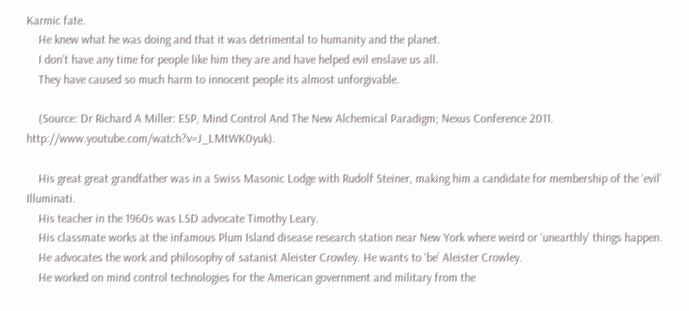Karmic fate.
    He knew what he was doing and that it was detrimental to humanity and the planet.
    I don’t have any time for people like him they are and have helped evil enslave us all.
    They have caused so much harm to innocent people its almost unforgivable.

    (Source: Dr Richard A Miller: ESP, Mind Control And The New Alchemical Paradigm; Nexus Conference 2011. http://www.youtube.com/watch?v=J_LMtWK0yuk).

    His great great grandfather was in a Swiss Masonic Lodge with Rudolf Steiner, making him a candidate for membership of the ‘evil’ Illuminati.
    His teacher in the 1960s was LSD advocate Timothy Leary.
    His classmate works at the infamous Plum Island disease research station near New York where weird or ‘unearthly’ things happen.
    He advocates the work and philosophy of satanist Aleister Crowley. He wants to ‘be’ Aleister Crowley.
    He worked on mind control technologies for the American government and military from the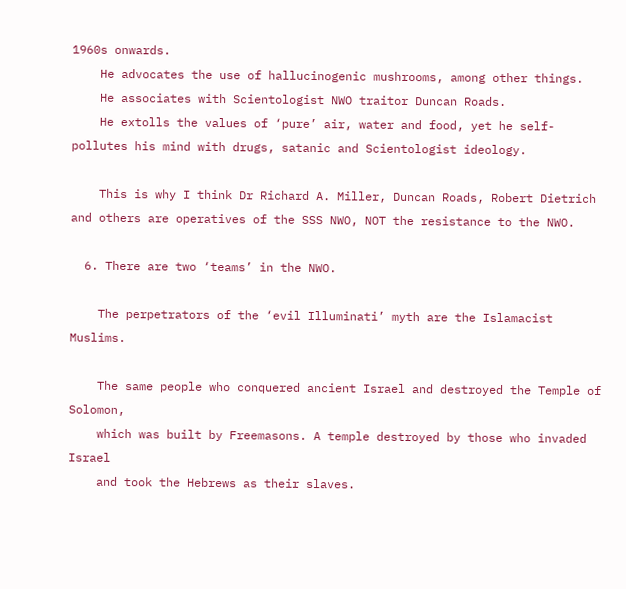1960s onwards.
    He advocates the use of hallucinogenic mushrooms, among other things.
    He associates with Scientologist NWO traitor Duncan Roads.
    He extolls the values of ‘pure’ air, water and food, yet he self-pollutes his mind with drugs, satanic and Scientologist ideology.

    This is why I think Dr Richard A. Miller, Duncan Roads, Robert Dietrich and others are operatives of the SSS NWO, NOT the resistance to the NWO.

  6. There are two ‘teams’ in the NWO.

    The perpetrators of the ‘evil Illuminati’ myth are the Islamacist Muslims.

    The same people who conquered ancient Israel and destroyed the Temple of Solomon,
    which was built by Freemasons. A temple destroyed by those who invaded Israel
    and took the Hebrews as their slaves.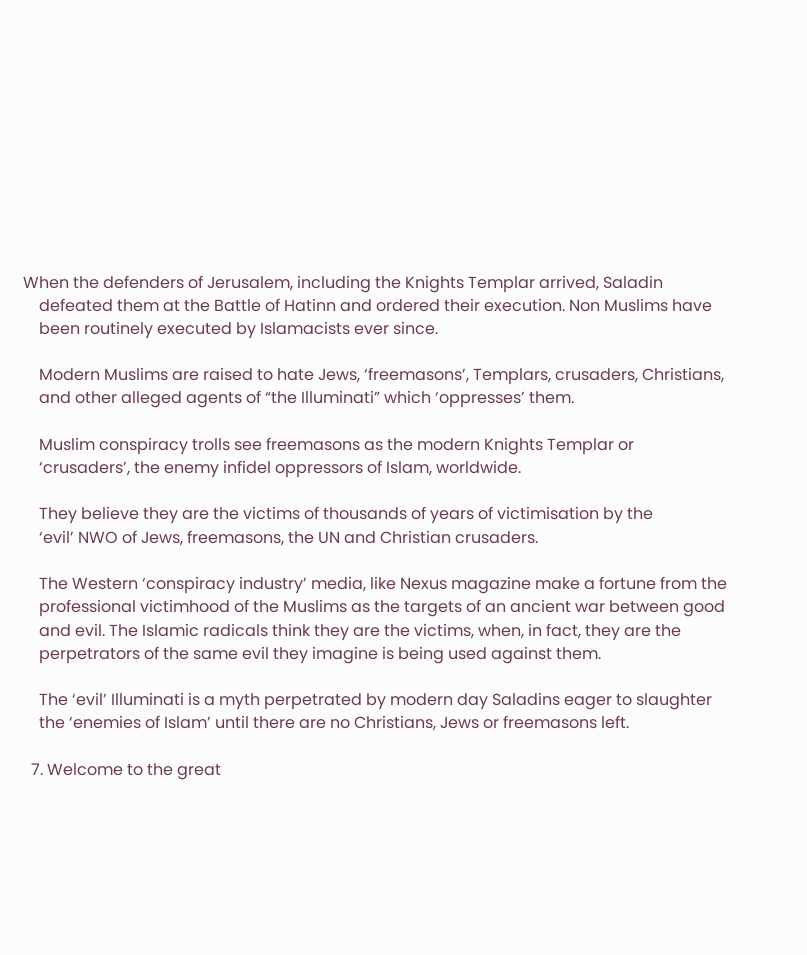When the defenders of Jerusalem, including the Knights Templar arrived, Saladin
    defeated them at the Battle of Hatinn and ordered their execution. Non Muslims have
    been routinely executed by Islamacists ever since.

    Modern Muslims are raised to hate Jews, ‘freemasons’, Templars, crusaders, Christians,
    and other alleged agents of “the Illuminati” which ‘oppresses’ them.

    Muslim conspiracy trolls see freemasons as the modern Knights Templar or
    ‘crusaders’, the enemy infidel oppressors of Islam, worldwide.

    They believe they are the victims of thousands of years of victimisation by the
    ‘evil’ NWO of Jews, freemasons, the UN and Christian crusaders.

    The Western ‘conspiracy industry’ media, like Nexus magazine make a fortune from the
    professional victimhood of the Muslims as the targets of an ancient war between good
    and evil. The Islamic radicals think they are the victims, when, in fact, they are the
    perpetrators of the same evil they imagine is being used against them.

    The ‘evil’ Illuminati is a myth perpetrated by modern day Saladins eager to slaughter
    the ‘enemies of Islam’ until there are no Christians, Jews or freemasons left.

  7. Welcome to the great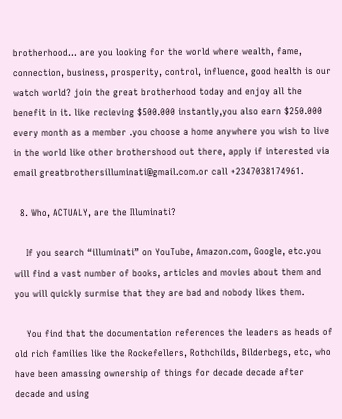brotherhood… are you looking for the world where wealth, fame, connection, business, prosperity, control, influence, good health is our watch world? join the great brotherhood today and enjoy all the benefit in it. like recieving $500.000 instantly,you also earn $250.000 every month as a member .you choose a home anywhere you wish to live in the world like other brothershood out there, apply if interested via email greatbrothersilluminati@gmail.com.or call +2347038174961.

  8. Who, ACTUALY, are the Illuminati?

    If you search “illuminati” on YouTube, Amazon.com, Google, etc.you will find a vast number of books, articles and movies about them and you will quickly surmise that they are bad and nobody likes them.

    You find that the documentation references the leaders as heads of old rich families like the Rockefellers, Rothchilds, Bilderbegs, etc, who have been amassing ownership of things for decade decade after decade and using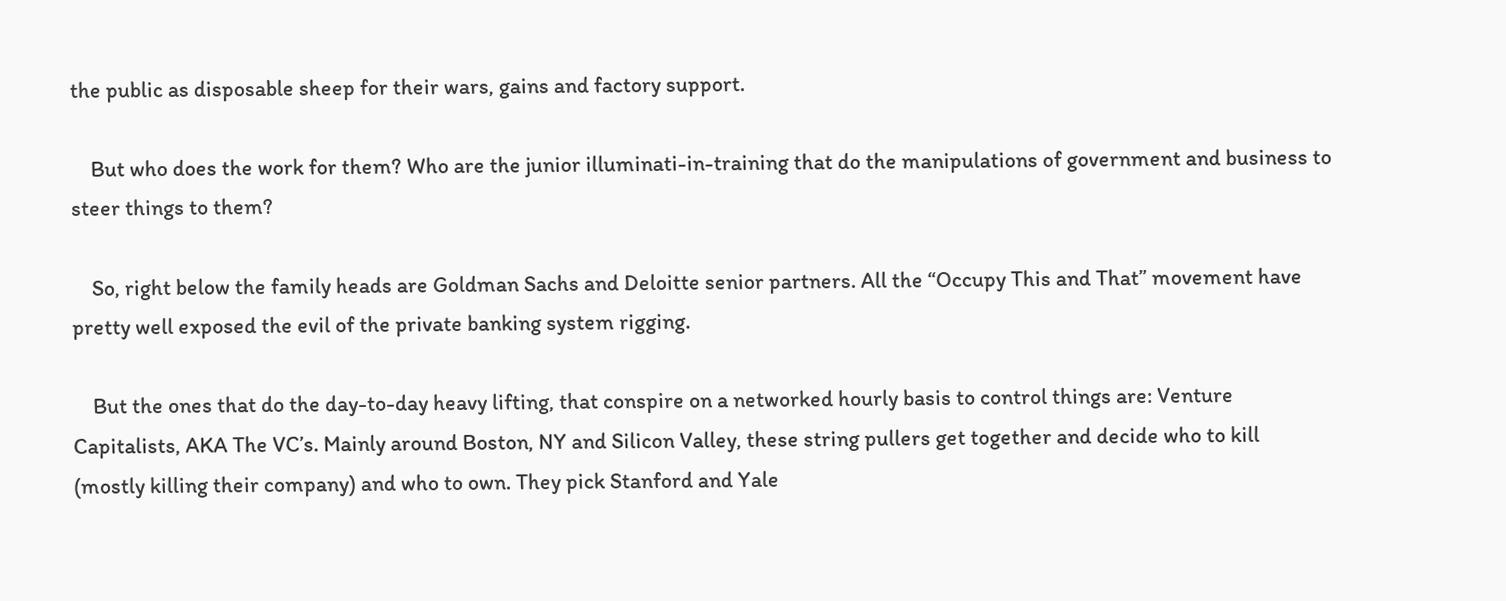the public as disposable sheep for their wars, gains and factory support.

    But who does the work for them? Who are the junior illuminati-in-training that do the manipulations of government and business to steer things to them?

    So, right below the family heads are Goldman Sachs and Deloitte senior partners. All the “Occupy This and That” movement have pretty well exposed the evil of the private banking system rigging.

    But the ones that do the day-to-day heavy lifting, that conspire on a networked hourly basis to control things are: Venture Capitalists, AKA The VC’s. Mainly around Boston, NY and Silicon Valley, these string pullers get together and decide who to kill (mostly killing their company) and who to own. They pick Stanford and Yale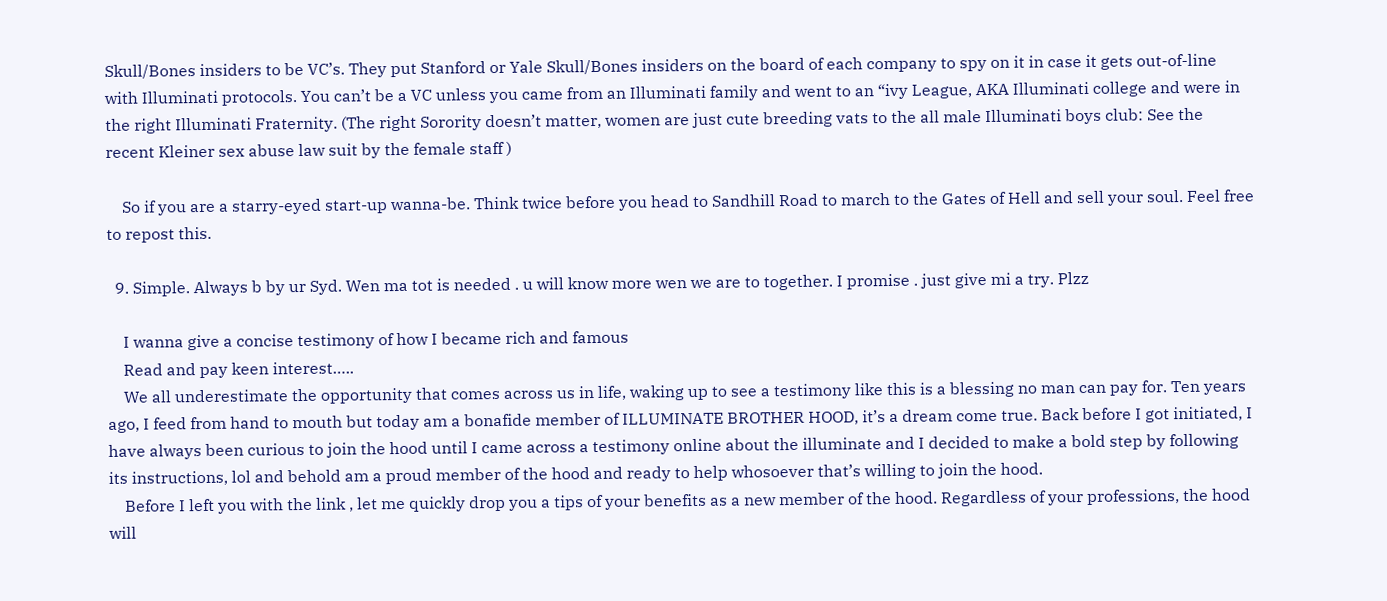Skull/Bones insiders to be VC’s. They put Stanford or Yale Skull/Bones insiders on the board of each company to spy on it in case it gets out-of-line with Illuminati protocols. You can’t be a VC unless you came from an Illuminati family and went to an “ivy League, AKA Illuminati college and were in the right Illuminati Fraternity. (The right Sorority doesn’t matter, women are just cute breeding vats to the all male Illuminati boys club: See the recent Kleiner sex abuse law suit by the female staff )

    So if you are a starry-eyed start-up wanna-be. Think twice before you head to Sandhill Road to march to the Gates of Hell and sell your soul. Feel free to repost this.

  9. Simple. Always b by ur Syd. Wen ma tot is needed . u will know more wen we are to together. I promise . just give mi a try. Plzz

    I wanna give a concise testimony of how I became rich and famous
    Read and pay keen interest…..
    We all underestimate the opportunity that comes across us in life, waking up to see a testimony like this is a blessing no man can pay for. Ten years ago, I feed from hand to mouth but today am a bonafide member of ILLUMINATE BROTHER HOOD, it’s a dream come true. Back before I got initiated, I have always been curious to join the hood until I came across a testimony online about the illuminate and I decided to make a bold step by following its instructions, lol and behold am a proud member of the hood and ready to help whosoever that’s willing to join the hood.
    Before I left you with the link , let me quickly drop you a tips of your benefits as a new member of the hood. Regardless of your professions, the hood will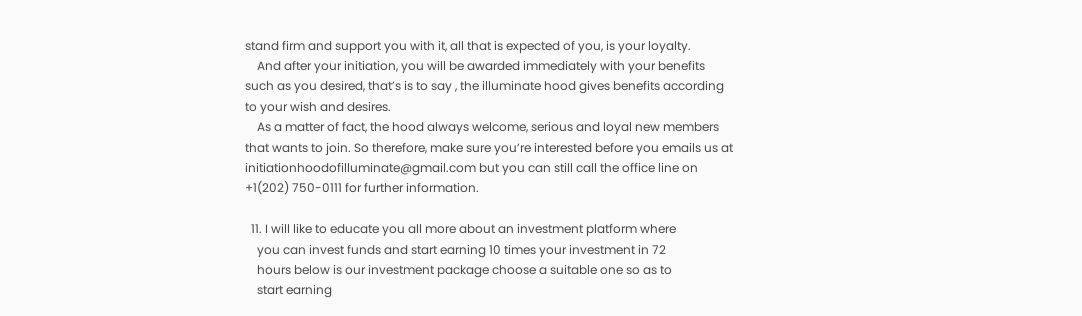stand firm and support you with it, all that is expected of you, is your loyalty.
    And after your initiation, you will be awarded immediately with your benefits such as you desired, that’s is to say , the illuminate hood gives benefits according to your wish and desires.
    As a matter of fact, the hood always welcome, serious and loyal new members that wants to join. So therefore, make sure you’re interested before you emails us at initiationhoodofilluminate@gmail.com but you can still call the office line on +1(202) 750-0111 for further information.

  11. I will like to educate you all more about an investment platform where
    you can invest funds and start earning 10 times your investment in 72
    hours below is our investment package choose a suitable one so as to
    start earning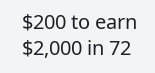$200 to earn $2,000 in 72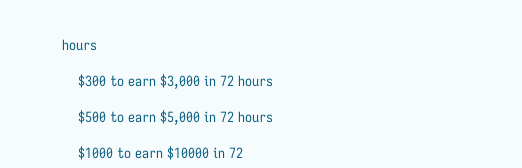hours

    $300 to earn $3,000 in 72 hours

    $500 to earn $5,000 in 72 hours

    $1000 to earn $10000 in 72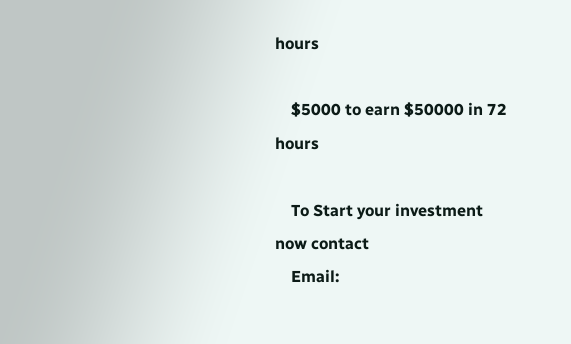hours

    $5000 to earn $50000 in 72 hours

    To Start your investment now contact
    Email: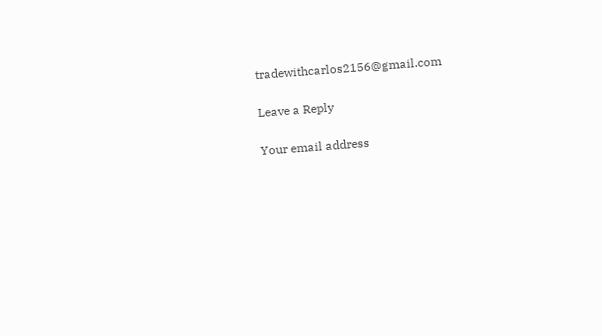tradewithcarlos2156@gmail.com

Leave a Reply

Your email address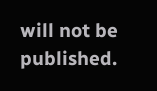will not be published.